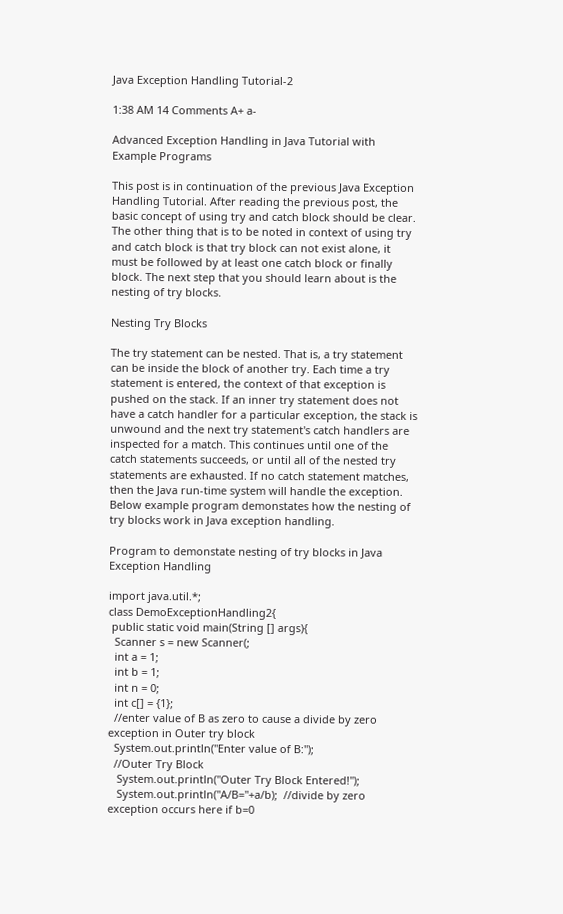Java Exception Handling Tutorial-2

1:38 AM 14 Comments A+ a-

Advanced Exception Handling in Java Tutorial with Example Programs

This post is in continuation of the previous Java Exception Handling Tutorial. After reading the previous post, the basic concept of using try and catch block should be clear. The other thing that is to be noted in context of using try and catch block is that try block can not exist alone, it must be followed by at least one catch block or finally block. The next step that you should learn about is the nesting of try blocks.

Nesting Try Blocks

The try statement can be nested. That is, a try statement can be inside the block of another try. Each time a try statement is entered, the context of that exception is pushed on the stack. If an inner try statement does not have a catch handler for a particular exception, the stack is unwound and the next try statement's catch handlers are inspected for a match. This continues until one of the catch statements succeeds, or until all of the nested try statements are exhausted. If no catch statement matches, then the Java run-time system will handle the exception.
Below example program demonstates how the nesting of try blocks work in Java exception handling.

Program to demonstate nesting of try blocks in Java Exception Handling

import java.util.*;
class DemoExceptionHandling2{
 public static void main(String [] args){
  Scanner s = new Scanner(;
  int a = 1;
  int b = 1;
  int n = 0;
  int c[] = {1};
  //enter value of B as zero to cause a divide by zero exception in Outer try block
  System.out.println("Enter value of B:");
  //Outer Try Block
   System.out.println("Outer Try Block Entered!");
   System.out.println("A/B="+a/b);  //divide by zero exception occurs here if b=0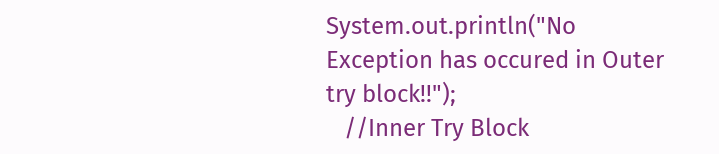System.out.println("No Exception has occured in Outer try block!!");
   //Inner Try Block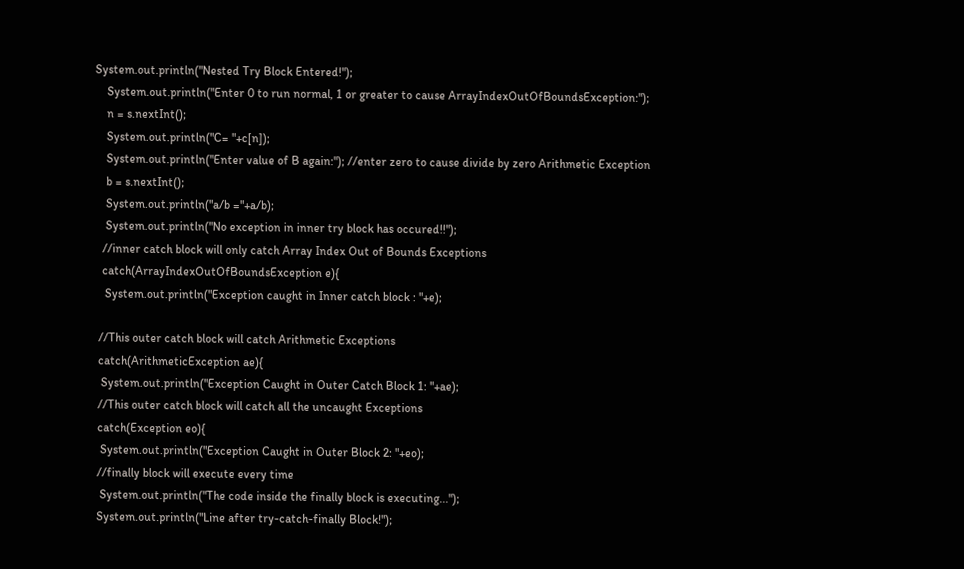System.out.println("Nested Try Block Entered!");
    System.out.println("Enter 0 to run normal, 1 or greater to cause ArrayIndexOutOfBoundsException:");
    n = s.nextInt();
    System.out.println("C= "+c[n]);
    System.out.println("Enter value of B again:"); //enter zero to cause divide by zero Arithmetic Exception
    b = s.nextInt();
    System.out.println("a/b ="+a/b);
    System.out.println("No exception in inner try block has occured!!");
   //inner catch block will only catch Array Index Out of Bounds Exceptions
   catch(ArrayIndexOutOfBoundsException e){
    System.out.println("Exception caught in Inner catch block : "+e);

  //This outer catch block will catch Arithmetic Exceptions
  catch(ArithmeticException ae){
   System.out.println("Exception Caught in Outer Catch Block 1: "+ae);
  //This outer catch block will catch all the uncaught Exceptions
  catch(Exception eo){
   System.out.println("Exception Caught in Outer Block 2: "+eo);
  //finally block will execute every time
   System.out.println("The code inside the finally block is executing...");
  System.out.println("Line after try-catch-finally Block!");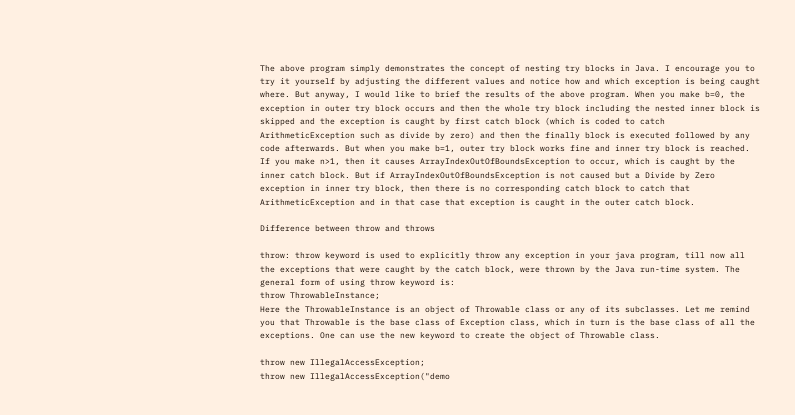The above program simply demonstrates the concept of nesting try blocks in Java. I encourage you to try it yourself by adjusting the different values and notice how and which exception is being caught where. But anyway, I would like to brief the results of the above program. When you make b=0, the exception in outer try block occurs and then the whole try block including the nested inner block is skipped and the exception is caught by first catch block (which is coded to catch ArithmeticException such as divide by zero) and then the finally block is executed followed by any code afterwards. But when you make b=1, outer try block works fine and inner try block is reached. If you make n>1, then it causes ArrayIndexOutOfBoundsException to occur, which is caught by the inner catch block. But if ArrayIndexOutOfBoundsException is not caused but a Divide by Zero exception in inner try block, then there is no corresponding catch block to catch that ArithmeticException and in that case that exception is caught in the outer catch block.

Difference between throw and throws

throw: throw keyword is used to explicitly throw any exception in your java program, till now all the exceptions that were caught by the catch block, were thrown by the Java run-time system. The general form of using throw keyword is:
throw ThrowableInstance;
Here the ThrowableInstance is an object of Throwable class or any of its subclasses. Let me remind you that Throwable is the base class of Exception class, which in turn is the base class of all the exceptions. One can use the new keyword to create the object of Throwable class.

throw new IllegalAccessException;
throw new IllegalAccessException("demo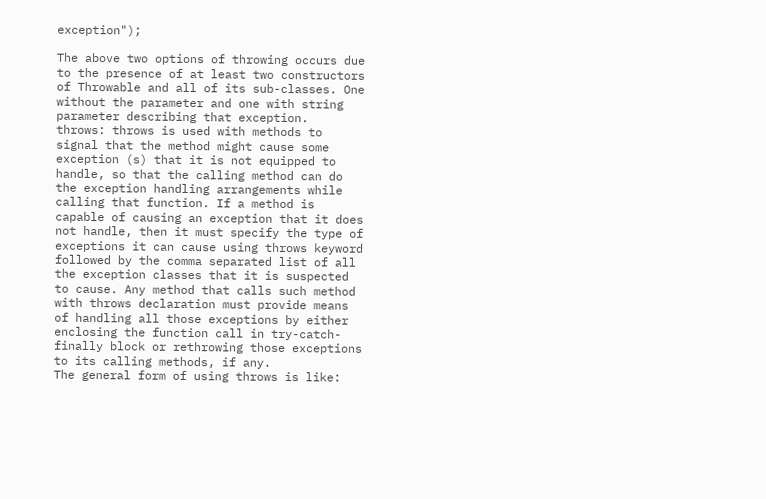exception");

The above two options of throwing occurs due to the presence of at least two constructors of Throwable and all of its sub-classes. One without the parameter and one with string parameter describing that exception.
throws: throws is used with methods to signal that the method might cause some exception (s) that it is not equipped to handle, so that the calling method can do the exception handling arrangements while calling that function. If a method is capable of causing an exception that it does not handle, then it must specify the type of exceptions it can cause using throws keyword followed by the comma separated list of all the exception classes that it is suspected to cause. Any method that calls such method with throws declaration must provide means of handling all those exceptions by either enclosing the function call in try-catch-finally block or rethrowing those exceptions to its calling methods, if any.
The general form of using throws is like: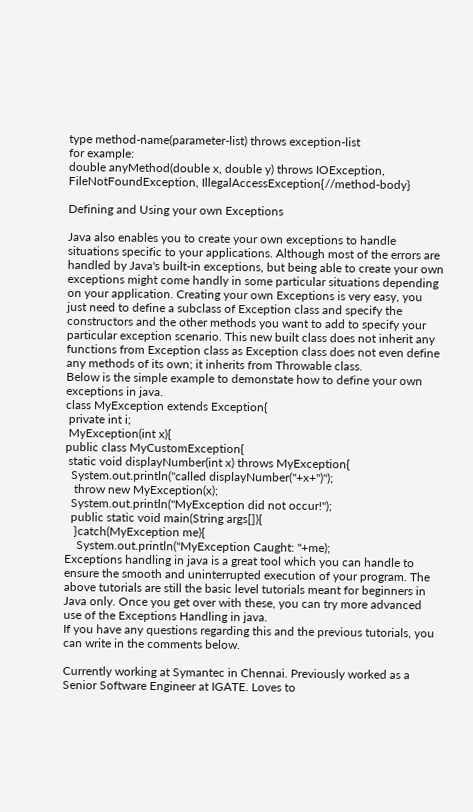type method-name(parameter-list) throws exception-list
for example:
double anyMethod(double x, double y) throws IOException, FileNotFoundException, IllegalAccessException{//method-body}

Defining and Using your own Exceptions

Java also enables you to create your own exceptions to handle situations specific to your applications. Although most of the errors are handled by Java's built-in exceptions, but being able to create your own exceptions might come handly in some particular situations depending on your application. Creating your own Exceptions is very easy, you just need to define a subclass of Exception class and specify the constructors and the other methods you want to add to specify your particular exception scenario. This new built class does not inherit any functions from Exception class as Exception class does not even define any methods of its own; it inherits from Throwable class.
Below is the simple example to demonstate how to define your own exceptions in java.
class MyException extends Exception{
 private int i;
 MyException(int x){
public class MyCustomException{
 static void displayNumber(int x) throws MyException{
  System.out.println("called displayNumber("+x+")");
   throw new MyException(x);
  System.out.println("MyException did not occur!");
  public static void main(String args[]){
   }catch(MyException me){
    System.out.println("MyException Caught: "+me);
Exceptions handling in java is a great tool which you can handle to ensure the smooth and uninterrupted execution of your program. The above tutorials are still the basic level tutorials meant for beginners in Java only. Once you get over with these, you can try more advanced use of the Exceptions Handling in java.
If you have any questions regarding this and the previous tutorials, you can write in the comments below.

Currently working at Symantec in Chennai. Previously worked as a Senior Software Engineer at IGATE. Loves to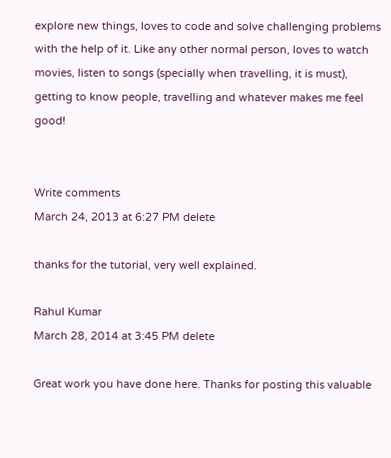explore new things, loves to code and solve challenging problems with the help of it. Like any other normal person, loves to watch movies, listen to songs (specially when travelling, it is must), getting to know people, travelling and whatever makes me feel good!


Write comments
March 24, 2013 at 6:27 PM delete

thanks for the tutorial, very well explained.

Rahul Kumar
March 28, 2014 at 3:45 PM delete

Great work you have done here. Thanks for posting this valuable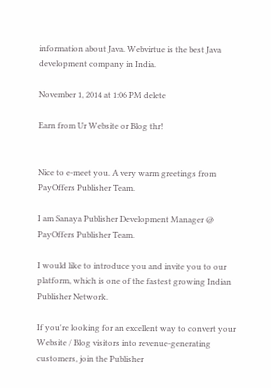information about Java. Webvirtue is the best Java development company in India.

November 1, 2014 at 1:06 PM delete

Earn from Ur Website or Blog thr!


Nice to e-meet you. A very warm greetings from PayOffers Publisher Team.

I am Sanaya Publisher Development Manager @ PayOffers Publisher Team.

I would like to introduce you and invite you to our platform, which is one of the fastest growing Indian Publisher Network.

If you're looking for an excellent way to convert your Website / Blog visitors into revenue-generating customers, join the Publisher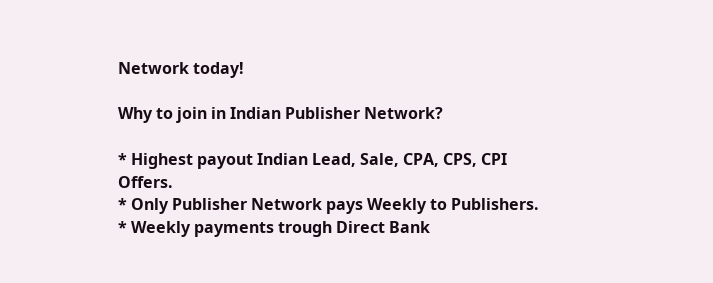Network today!

Why to join in Indian Publisher Network?

* Highest payout Indian Lead, Sale, CPA, CPS, CPI Offers.
* Only Publisher Network pays Weekly to Publishers.
* Weekly payments trough Direct Bank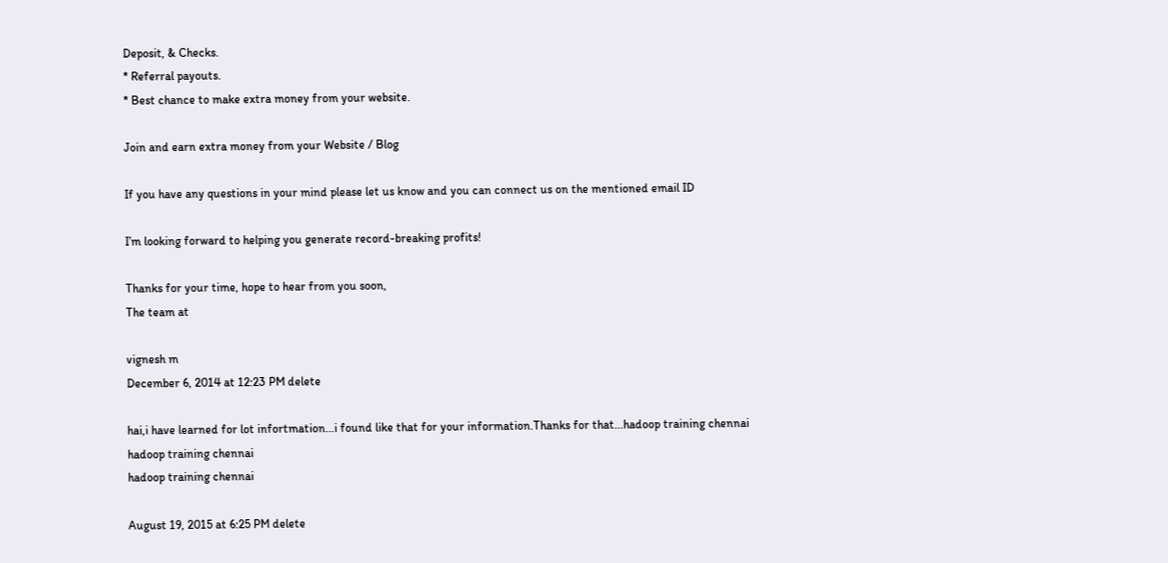Deposit, & Checks.
* Referral payouts.
* Best chance to make extra money from your website.

Join and earn extra money from your Website / Blog

If you have any questions in your mind please let us know and you can connect us on the mentioned email ID

I’m looking forward to helping you generate record-breaking profits!

Thanks for your time, hope to hear from you soon,
The team at

vignesh m
December 6, 2014 at 12:23 PM delete

hai,i have learned for lot infortmation...i found like that for your information.Thanks for that...hadoop training chennai
hadoop training chennai
hadoop training chennai

August 19, 2015 at 6:25 PM delete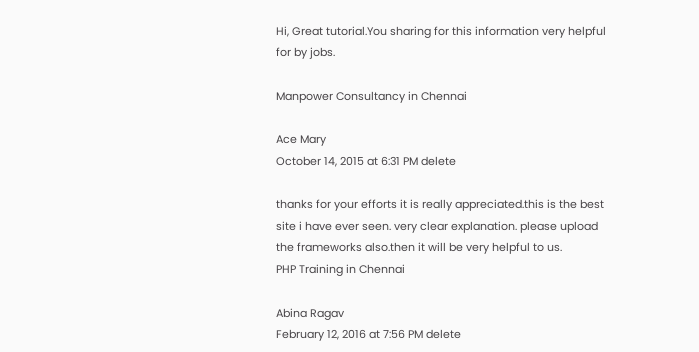Hi, Great tutorial.You sharing for this information very helpful for by jobs.

Manpower Consultancy in Chennai

Ace Mary
October 14, 2015 at 6:31 PM delete

thanks for your efforts it is really appreciated.this is the best site i have ever seen. very clear explanation. please upload the frameworks also.then it will be very helpful to us.
PHP Training in Chennai

Abina Ragav
February 12, 2016 at 7:56 PM delete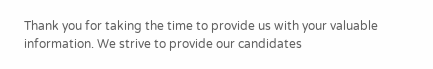Thank you for taking the time to provide us with your valuable information. We strive to provide our candidates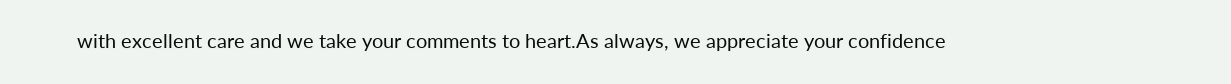with excellent care and we take your comments to heart.As always, we appreciate your confidence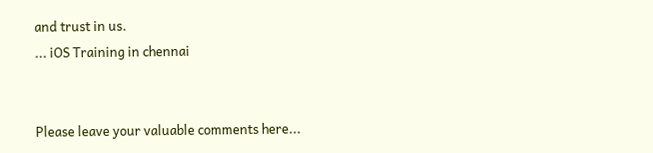and trust in us.
... iOS Training in chennai


Please leave your valuable comments here...